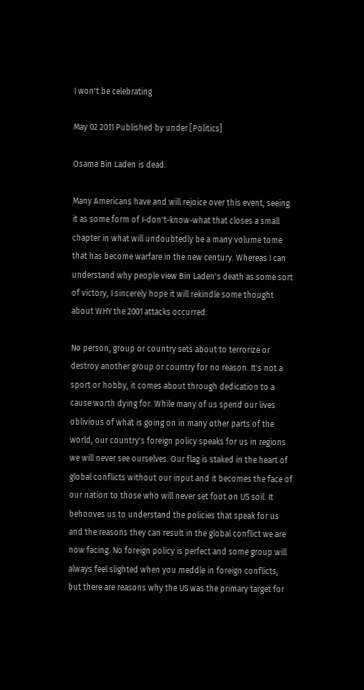I won't be celebrating

May 02 2011 Published by under [Politics]

Osama Bin Laden is dead.

Many Americans have and will rejoice over this event, seeing it as some form of I-don't-know-what that closes a small chapter in what will undoubtedly be a many volume tome that has become warfare in the new century. Whereas I can understand why people view Bin Laden's death as some sort of victory, I sincerely hope it will rekindle some thought about WHY the 2001 attacks occurred.

No person, group or country sets about to terrorize or destroy another group or country for no reason. It's not a sport or hobby, it comes about through dedication to a cause worth dying for. While many of us spend our lives oblivious of what is going on in many other parts of the world, our country's foreign policy speaks for us in regions we will never see ourselves. Our flag is staked in the heart of global conflicts without our input and it becomes the face of our nation to those who will never set foot on US soil. It behooves us to understand the policies that speak for us and the reasons they can result in the global conflict we are now facing. No foreign policy is perfect and some group will always feel slighted when you meddle in foreign conflicts, but there are reasons why the US was the primary target for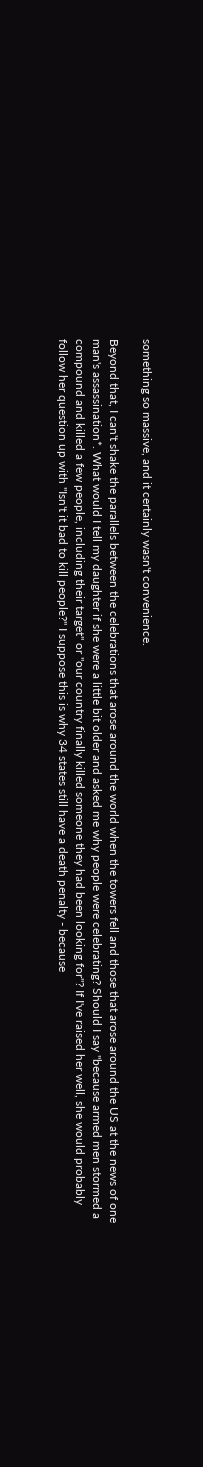something so massive, and it certainly wasn't convenience.

Beyond that, I can't shake the parallels between the celebrations that arose around the world when the towers fell and those that arose around the US at the news of one man's assassination*. What would I tell my daughter if she were a little bit older and asked me why people were celebrating? Should I say "because armed men stormed a compound and killed a few people, including their target" or "our country finally killed someone they had been looking for"? If I've raised her well, she would probably follow her question up with "Isn't it bad to kill people?" I suppose this is why 34 states still have a death penalty - because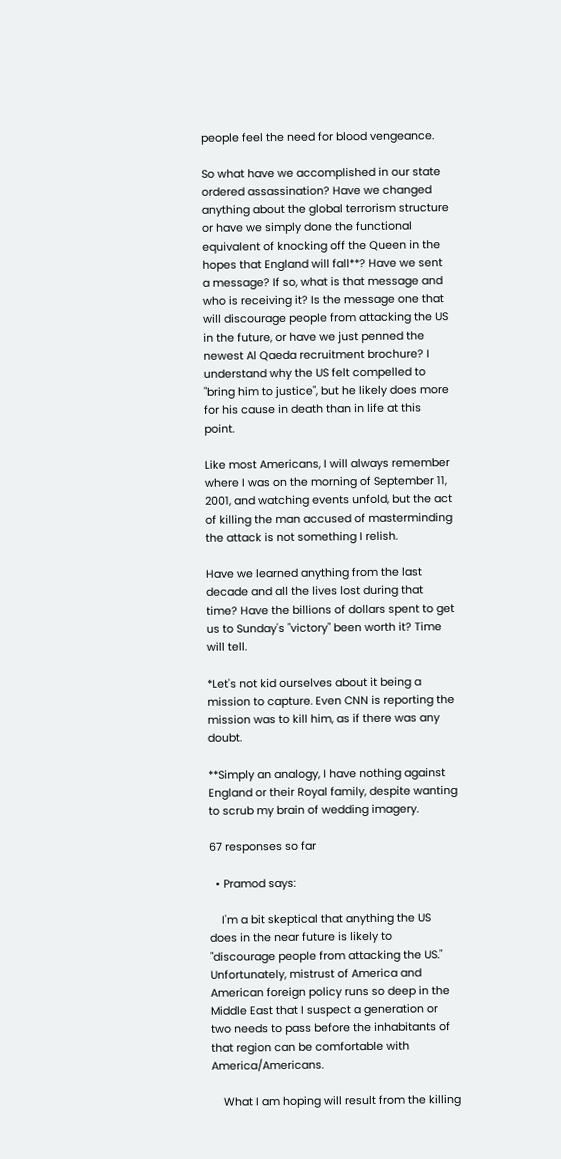people feel the need for blood vengeance.

So what have we accomplished in our state ordered assassination? Have we changed anything about the global terrorism structure or have we simply done the functional equivalent of knocking off the Queen in the hopes that England will fall**? Have we sent a message? If so, what is that message and who is receiving it? Is the message one that will discourage people from attacking the US in the future, or have we just penned the newest Al Qaeda recruitment brochure? I understand why the US felt compelled to "bring him to justice", but he likely does more for his cause in death than in life at this point.

Like most Americans, I will always remember where I was on the morning of September 11, 2001, and watching events unfold, but the act of killing the man accused of masterminding the attack is not something I relish.

Have we learned anything from the last decade and all the lives lost during that time? Have the billions of dollars spent to get us to Sunday's "victory" been worth it? Time will tell.

*Let's not kid ourselves about it being a mission to capture. Even CNN is reporting the mission was to kill him, as if there was any doubt.

**Simply an analogy, I have nothing against England or their Royal family, despite wanting to scrub my brain of wedding imagery.

67 responses so far

  • Pramod says:

    I'm a bit skeptical that anything the US does in the near future is likely to "discourage people from attacking the US." Unfortunately, mistrust of America and American foreign policy runs so deep in the Middle East that I suspect a generation or two needs to pass before the inhabitants of that region can be comfortable with America/Americans.

    What I am hoping will result from the killing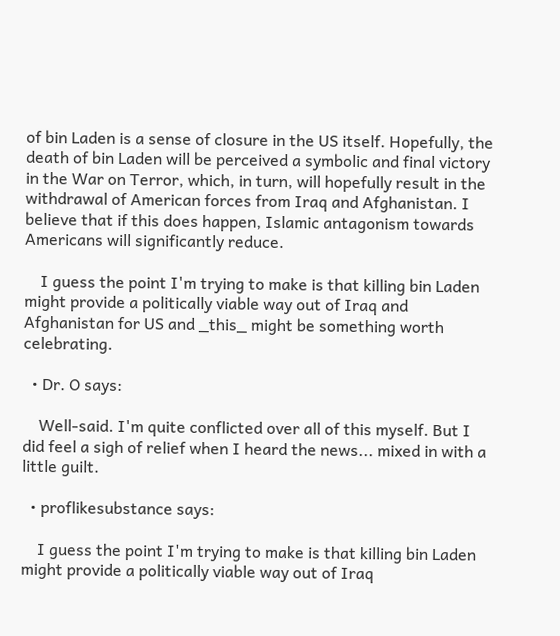of bin Laden is a sense of closure in the US itself. Hopefully, the death of bin Laden will be perceived a symbolic and final victory in the War on Terror, which, in turn, will hopefully result in the withdrawal of American forces from Iraq and Afghanistan. I believe that if this does happen, Islamic antagonism towards Americans will significantly reduce.

    I guess the point I'm trying to make is that killing bin Laden might provide a politically viable way out of Iraq and Afghanistan for US and _this_ might be something worth celebrating.

  • Dr. O says:

    Well-said. I'm quite conflicted over all of this myself. But I did feel a sigh of relief when I heard the news... mixed in with a little guilt.

  • proflikesubstance says:

    I guess the point I'm trying to make is that killing bin Laden might provide a politically viable way out of Iraq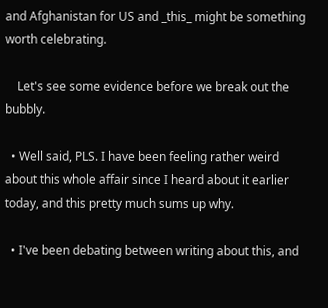and Afghanistan for US and _this_ might be something worth celebrating.

    Let's see some evidence before we break out the bubbly.

  • Well said, PLS. I have been feeling rather weird about this whole affair since I heard about it earlier today, and this pretty much sums up why.

  • I've been debating between writing about this, and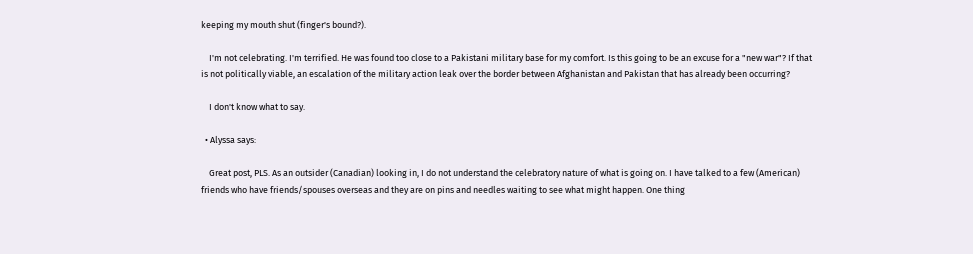keeping my mouth shut (finger's bound?).

    I'm not celebrating. I'm terrified. He was found too close to a Pakistani military base for my comfort. Is this going to be an excuse for a "new war"? If that is not politically viable, an escalation of the military action leak over the border between Afghanistan and Pakistan that has already been occurring?

    I don't know what to say.

  • Alyssa says:

    Great post, PLS. As an outsider (Canadian) looking in, I do not understand the celebratory nature of what is going on. I have talked to a few (American) friends who have friends/spouses overseas and they are on pins and needles waiting to see what might happen. One thing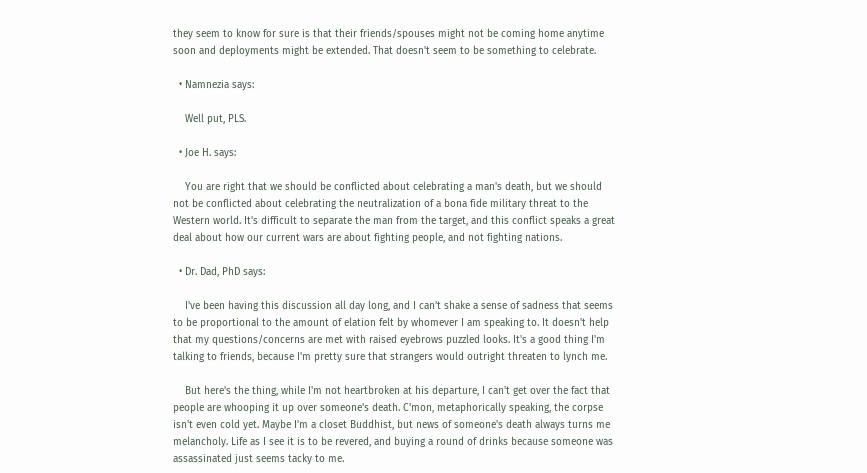they seem to know for sure is that their friends/spouses might not be coming home anytime soon and deployments might be extended. That doesn't seem to be something to celebrate.

  • Namnezia says:

    Well put, PLS.

  • Joe H. says:

    You are right that we should be conflicted about celebrating a man's death, but we should not be conflicted about celebrating the neutralization of a bona fide military threat to the Western world. It's difficult to separate the man from the target, and this conflict speaks a great deal about how our current wars are about fighting people, and not fighting nations.

  • Dr. Dad, PhD says:

    I've been having this discussion all day long, and I can't shake a sense of sadness that seems to be proportional to the amount of elation felt by whomever I am speaking to. It doesn't help that my questions/concerns are met with raised eyebrows puzzled looks. It's a good thing I'm talking to friends, because I'm pretty sure that strangers would outright threaten to lynch me.

    But here's the thing, while I'm not heartbroken at his departure, I can't get over the fact that people are whooping it up over someone's death. C'mon, metaphorically speaking, the corpse isn't even cold yet. Maybe I'm a closet Buddhist, but news of someone's death always turns me melancholy. Life as I see it is to be revered, and buying a round of drinks because someone was assassinated just seems tacky to me.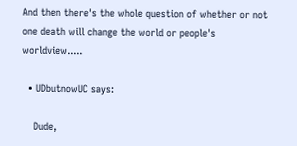And then there's the whole question of whether or not one death will change the world or people's worldview.....

  • UDbutnowUC says:

    Dude,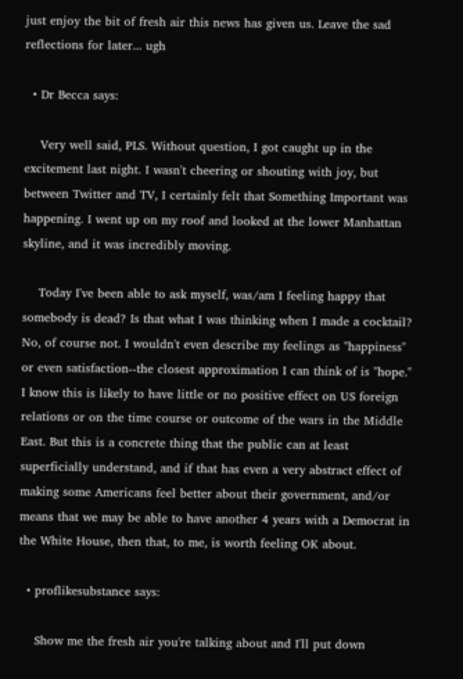just enjoy the bit of fresh air this news has given us. Leave the sad reflections for later... ugh

  • Dr Becca says:

    Very well said, PLS. Without question, I got caught up in the excitement last night. I wasn't cheering or shouting with joy, but between Twitter and TV, I certainly felt that Something Important was happening. I went up on my roof and looked at the lower Manhattan skyline, and it was incredibly moving.

    Today I've been able to ask myself, was/am I feeling happy that somebody is dead? Is that what I was thinking when I made a cocktail? No, of course not. I wouldn't even describe my feelings as "happiness" or even satisfaction--the closest approximation I can think of is "hope." I know this is likely to have little or no positive effect on US foreign relations or on the time course or outcome of the wars in the Middle East. But this is a concrete thing that the public can at least superficially understand, and if that has even a very abstract effect of making some Americans feel better about their government, and/or means that we may be able to have another 4 years with a Democrat in the White House, then that, to me, is worth feeling OK about.

  • proflikesubstance says:

    Show me the fresh air you're talking about and I'll put down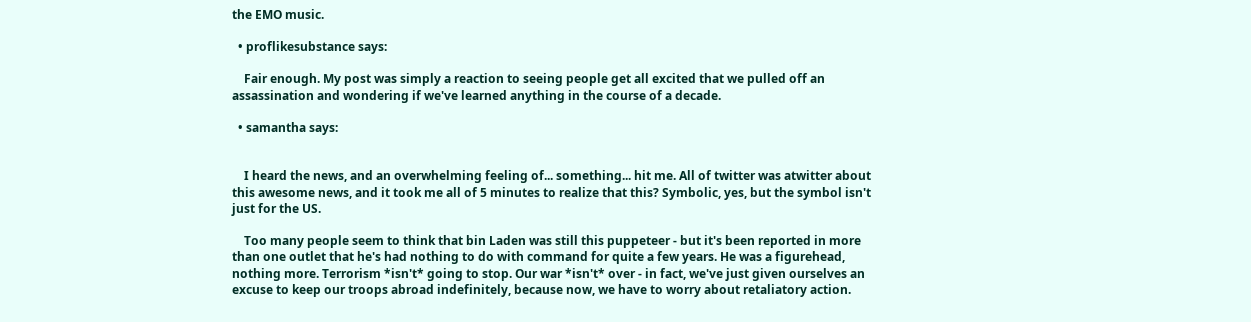the EMO music.

  • proflikesubstance says:

    Fair enough. My post was simply a reaction to seeing people get all excited that we pulled off an assassination and wondering if we've learned anything in the course of a decade.

  • samantha says:


    I heard the news, and an overwhelming feeling of... something... hit me. All of twitter was atwitter about this awesome news, and it took me all of 5 minutes to realize that this? Symbolic, yes, but the symbol isn't just for the US.

    Too many people seem to think that bin Laden was still this puppeteer - but it's been reported in more than one outlet that he's had nothing to do with command for quite a few years. He was a figurehead, nothing more. Terrorism *isn't* going to stop. Our war *isn't* over - in fact, we've just given ourselves an excuse to keep our troops abroad indefinitely, because now, we have to worry about retaliatory action.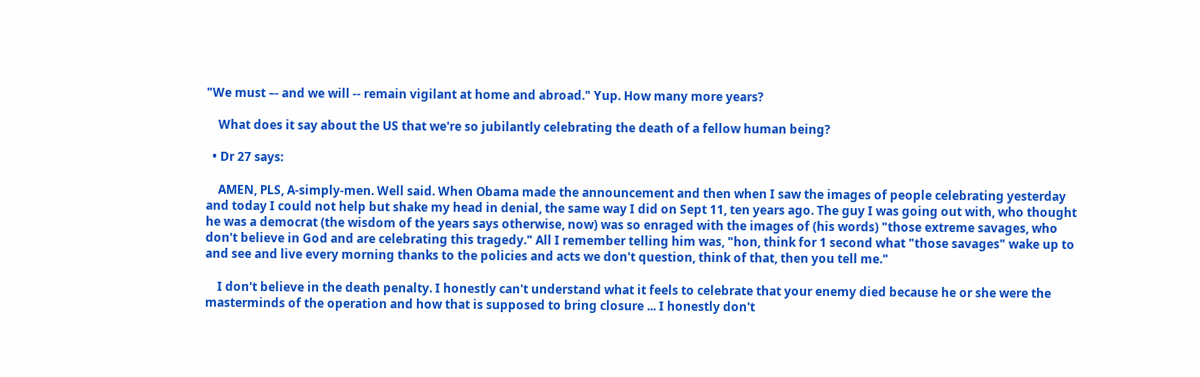"We must –- and we will -- remain vigilant at home and abroad." Yup. How many more years?

    What does it say about the US that we're so jubilantly celebrating the death of a fellow human being?

  • Dr 27 says:

    AMEN, PLS, A-simply-men. Well said. When Obama made the announcement and then when I saw the images of people celebrating yesterday and today I could not help but shake my head in denial, the same way I did on Sept 11, ten years ago. The guy I was going out with, who thought he was a democrat (the wisdom of the years says otherwise, now) was so enraged with the images of (his words) "those extreme savages, who don't believe in God and are celebrating this tragedy." All I remember telling him was, "hon, think for 1 second what "those savages" wake up to and see and live every morning thanks to the policies and acts we don't question, think of that, then you tell me."

    I don't believe in the death penalty. I honestly can't understand what it feels to celebrate that your enemy died because he or she were the masterminds of the operation and how that is supposed to bring closure ... I honestly don't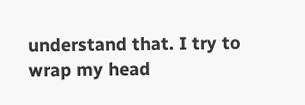understand that. I try to wrap my head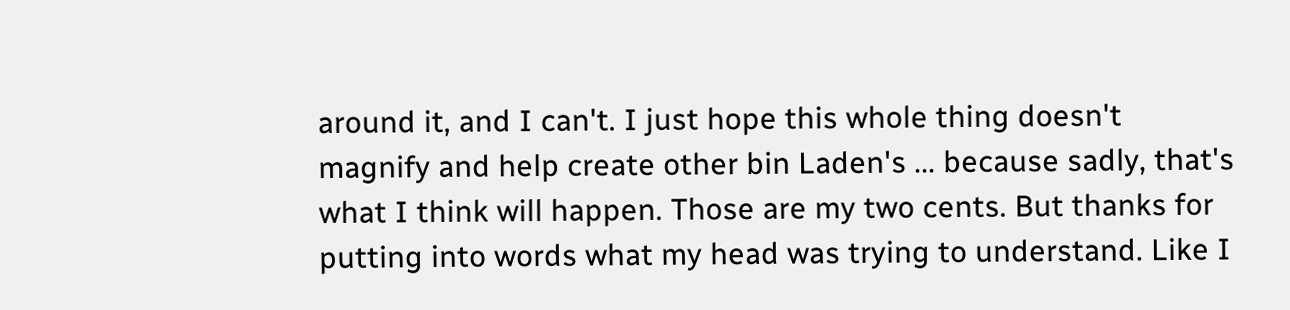around it, and I can't. I just hope this whole thing doesn't magnify and help create other bin Laden's ... because sadly, that's what I think will happen. Those are my two cents. But thanks for putting into words what my head was trying to understand. Like I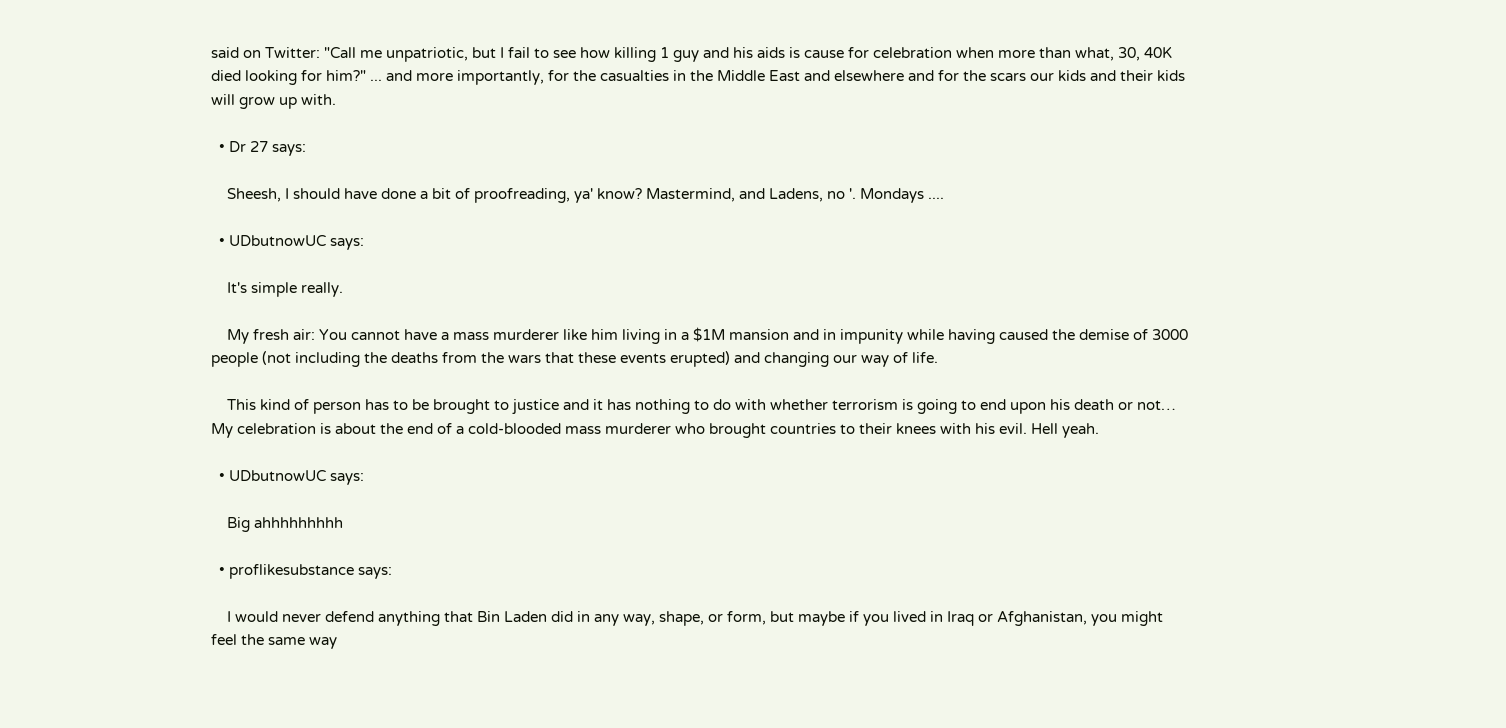said on Twitter: "Call me unpatriotic, but I fail to see how killing 1 guy and his aids is cause for celebration when more than what, 30, 40K died looking for him?" ... and more importantly, for the casualties in the Middle East and elsewhere and for the scars our kids and their kids will grow up with.

  • Dr 27 says:

    Sheesh, I should have done a bit of proofreading, ya' know? Mastermind, and Ladens, no '. Mondays ....

  • UDbutnowUC says:

    It's simple really.

    My fresh air: You cannot have a mass murderer like him living in a $1M mansion and in impunity while having caused the demise of 3000 people (not including the deaths from the wars that these events erupted) and changing our way of life.

    This kind of person has to be brought to justice and it has nothing to do with whether terrorism is going to end upon his death or not… My celebration is about the end of a cold-blooded mass murderer who brought countries to their knees with his evil. Hell yeah.

  • UDbutnowUC says:

    Big ahhhhhhhhh

  • proflikesubstance says:

    I would never defend anything that Bin Laden did in any way, shape, or form, but maybe if you lived in Iraq or Afghanistan, you might feel the same way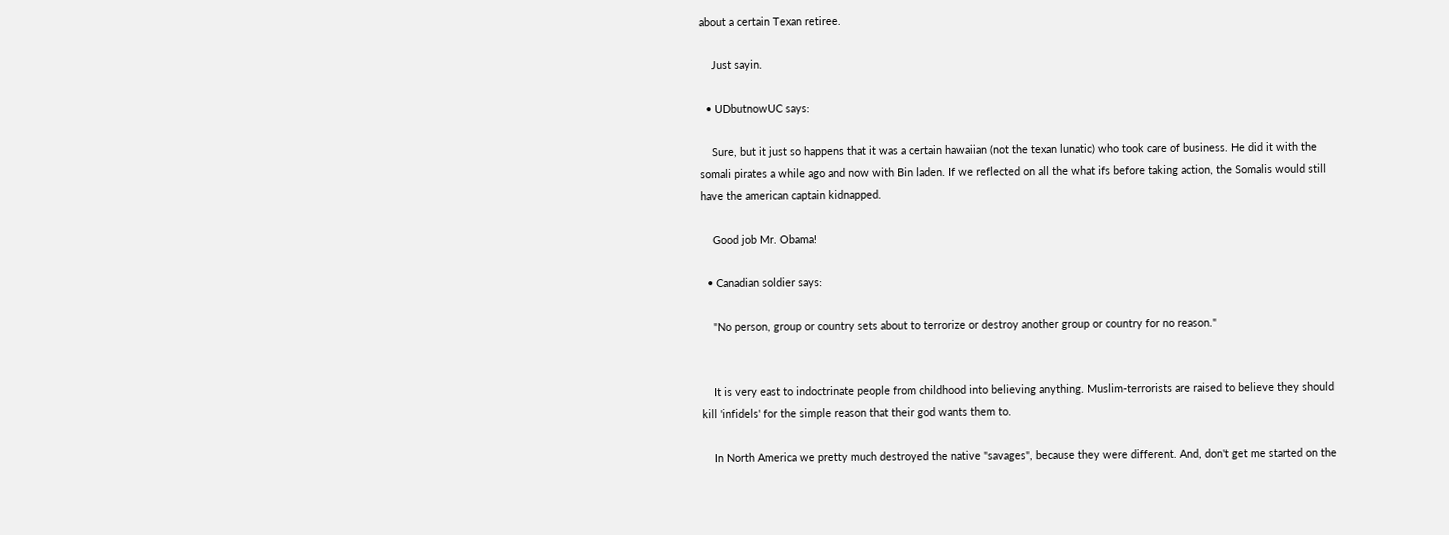about a certain Texan retiree.

    Just sayin.

  • UDbutnowUC says:

    Sure, but it just so happens that it was a certain hawaiian (not the texan lunatic) who took care of business. He did it with the somali pirates a while ago and now with Bin laden. If we reflected on all the what ifs before taking action, the Somalis would still have the american captain kidnapped.

    Good job Mr. Obama!

  • Canadian soldier says:

    "No person, group or country sets about to terrorize or destroy another group or country for no reason."


    It is very east to indoctrinate people from childhood into believing anything. Muslim-terrorists are raised to believe they should kill 'infidels' for the simple reason that their god wants them to.

    In North America we pretty much destroyed the native "savages", because they were different. And, don't get me started on the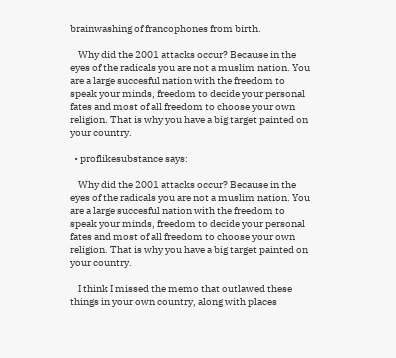brainwashing of francophones from birth.

    Why did the 2001 attacks occur? Because in the eyes of the radicals you are not a muslim nation. You are a large succesful nation with the freedom to speak your minds, freedom to decide your personal fates and most of all freedom to choose your own religion. That is why you have a big target painted on your country.

  • proflikesubstance says:

    Why did the 2001 attacks occur? Because in the eyes of the radicals you are not a muslim nation. You are a large succesful nation with the freedom to speak your minds, freedom to decide your personal fates and most of all freedom to choose your own religion. That is why you have a big target painted on your country.

    I think I missed the memo that outlawed these things in your own country, along with places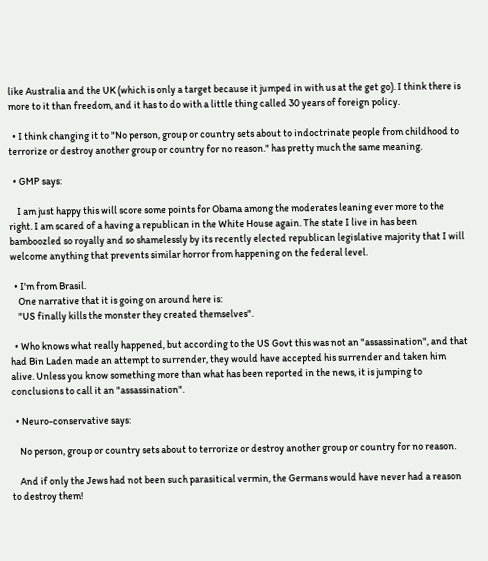like Australia and the UK (which is only a target because it jumped in with us at the get go). I think there is more to it than freedom, and it has to do with a little thing called 30 years of foreign policy.

  • I think changing it to "No person, group or country sets about to indoctrinate people from childhood to terrorize or destroy another group or country for no reason." has pretty much the same meaning.

  • GMP says:

    I am just happy this will score some points for Obama among the moderates leaning ever more to the right. I am scared of a having a republican in the White House again. The state I live in has been bamboozled so royally and so shamelessly by its recently elected republican legislative majority that I will welcome anything that prevents similar horror from happening on the federal level.

  • I'm from Brasil.
    One narrative that it is going on around here is:
    "US finally kills the monster they created themselves".

  • Who knows what really happened, but according to the US Govt this was not an "assassination", and that had Bin Laden made an attempt to surrender, they would have accepted his surrender and taken him alive. Unless you know something more than what has been reported in the news, it is jumping to conclusions to call it an "assassination".

  • Neuro-conservative says:

    No person, group or country sets about to terrorize or destroy another group or country for no reason.

    And if only the Jews had not been such parasitical vermin, the Germans would have never had a reason to destroy them!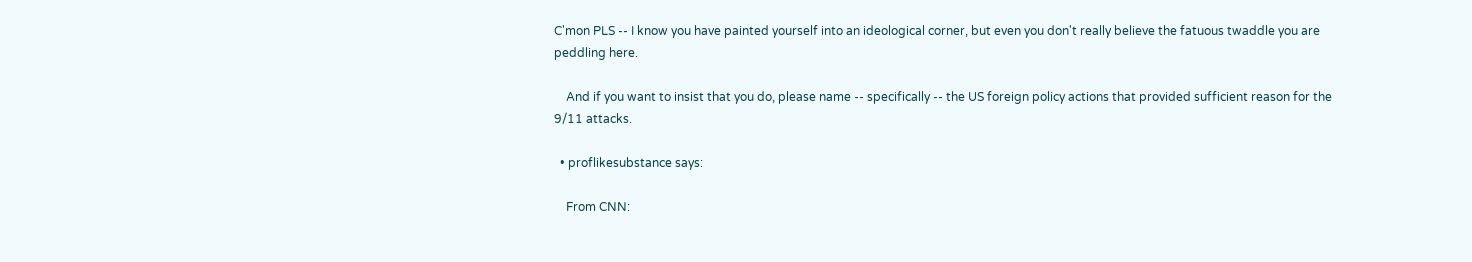C'mon PLS -- I know you have painted yourself into an ideological corner, but even you don't really believe the fatuous twaddle you are peddling here.

    And if you want to insist that you do, please name -- specifically -- the US foreign policy actions that provided sufficient reason for the 9/11 attacks.

  • proflikesubstance says:

    From CNN: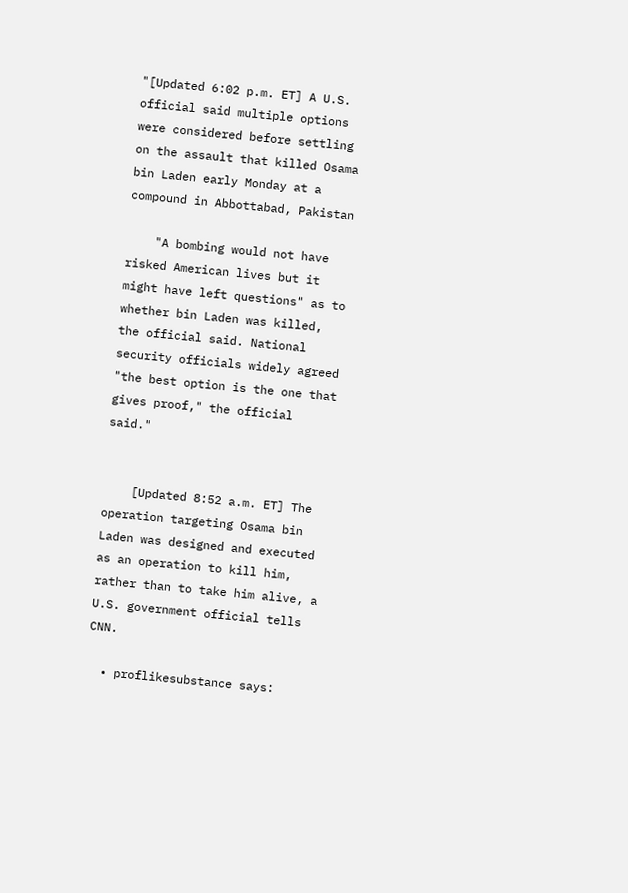"[Updated 6:02 p.m. ET] A U.S. official said multiple options were considered before settling on the assault that killed Osama bin Laden early Monday at a compound in Abbottabad, Pakistan

    "A bombing would not have risked American lives but it might have left questions" as to whether bin Laden was killed, the official said. National security officials widely agreed "the best option is the one that gives proof," the official said."


    [Updated 8:52 a.m. ET] The operation targeting Osama bin Laden was designed and executed as an operation to kill him, rather than to take him alive, a U.S. government official tells CNN.

  • proflikesubstance says: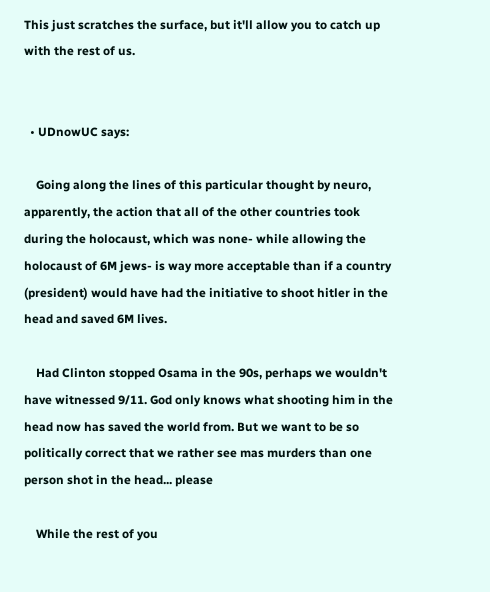This just scratches the surface, but it'll allow you to catch up with the rest of us.


  • UDnowUC says:

    Going along the lines of this particular thought by neuro, apparently, the action that all of the other countries took during the holocaust, which was none- while allowing the holocaust of 6M jews- is way more acceptable than if a country (president) would have had the initiative to shoot hitler in the head and saved 6M lives.

    Had Clinton stopped Osama in the 90s, perhaps we wouldn't have witnessed 9/11. God only knows what shooting him in the head now has saved the world from. But we want to be so politically correct that we rather see mas murders than one person shot in the head... please

    While the rest of you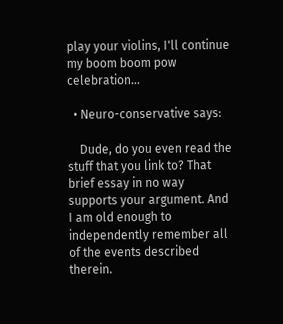play your violins, I'll continue my boom boom pow celebration...

  • Neuro-conservative says:

    Dude, do you even read the stuff that you link to? That brief essay in no way supports your argument. And I am old enough to independently remember all of the events described therein.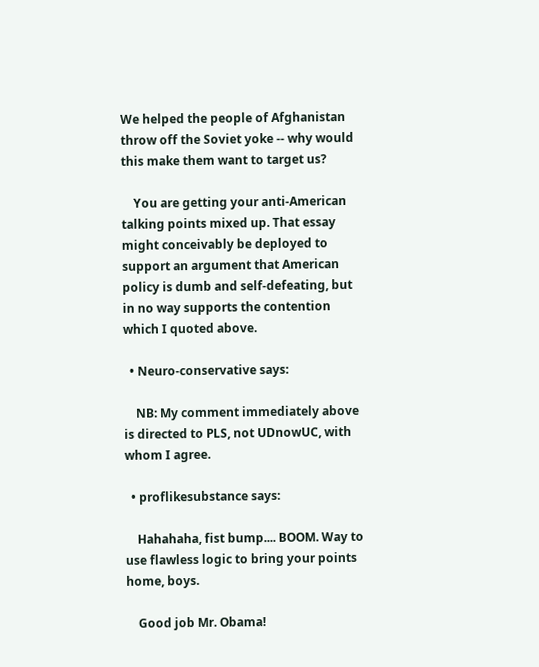We helped the people of Afghanistan throw off the Soviet yoke -- why would this make them want to target us?

    You are getting your anti-American talking points mixed up. That essay might conceivably be deployed to support an argument that American policy is dumb and self-defeating, but in no way supports the contention which I quoted above.

  • Neuro-conservative says:

    NB: My comment immediately above is directed to PLS, not UDnowUC, with whom I agree.

  • proflikesubstance says:

    Hahahaha, fist bump.... BOOM. Way to use flawless logic to bring your points home, boys.

    Good job Mr. Obama!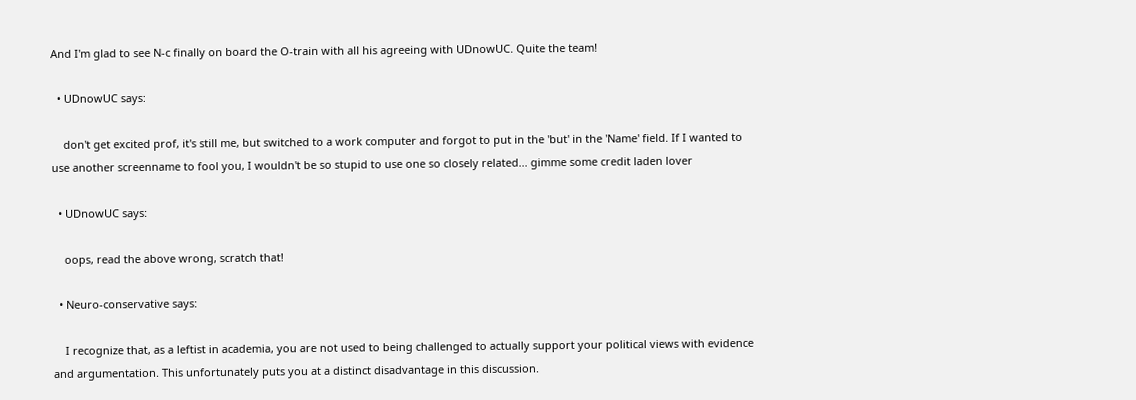And I'm glad to see N-c finally on board the O-train with all his agreeing with UDnowUC. Quite the team!

  • UDnowUC says:

    don't get excited prof, it's still me, but switched to a work computer and forgot to put in the 'but' in the 'Name' field. If I wanted to use another screenname to fool you, I wouldn't be so stupid to use one so closely related... gimme some credit laden lover

  • UDnowUC says:

    oops, read the above wrong, scratch that!

  • Neuro-conservative says:

    I recognize that, as a leftist in academia, you are not used to being challenged to actually support your political views with evidence and argumentation. This unfortunately puts you at a distinct disadvantage in this discussion.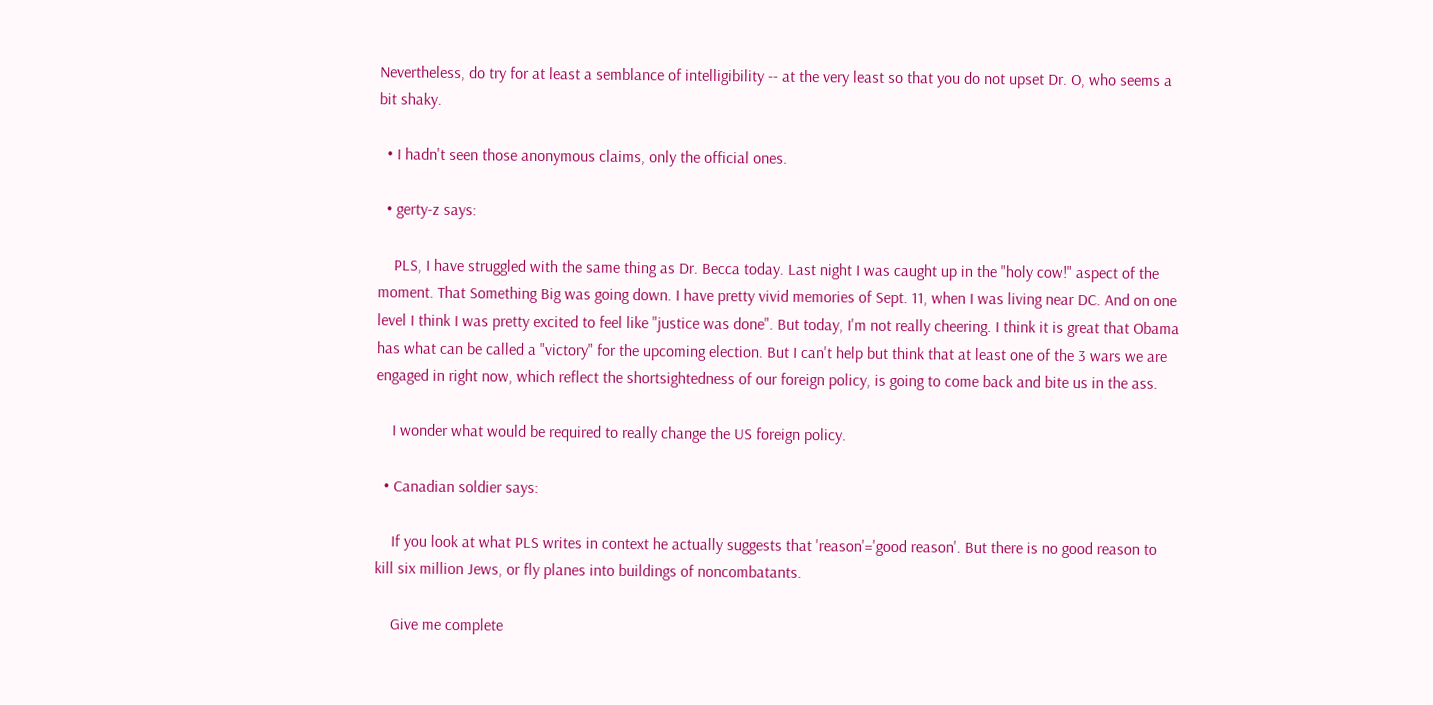Nevertheless, do try for at least a semblance of intelligibility -- at the very least so that you do not upset Dr. O, who seems a bit shaky.

  • I hadn't seen those anonymous claims, only the official ones.

  • gerty-z says:

    PLS, I have struggled with the same thing as Dr. Becca today. Last night I was caught up in the "holy cow!" aspect of the moment. That Something Big was going down. I have pretty vivid memories of Sept. 11, when I was living near DC. And on one level I think I was pretty excited to feel like "justice was done". But today, I'm not really cheering. I think it is great that Obama has what can be called a "victory" for the upcoming election. But I can't help but think that at least one of the 3 wars we are engaged in right now, which reflect the shortsightedness of our foreign policy, is going to come back and bite us in the ass.

    I wonder what would be required to really change the US foreign policy.

  • Canadian soldier says:

    If you look at what PLS writes in context he actually suggests that 'reason'='good reason'. But there is no good reason to kill six million Jews, or fly planes into buildings of noncombatants.

    Give me complete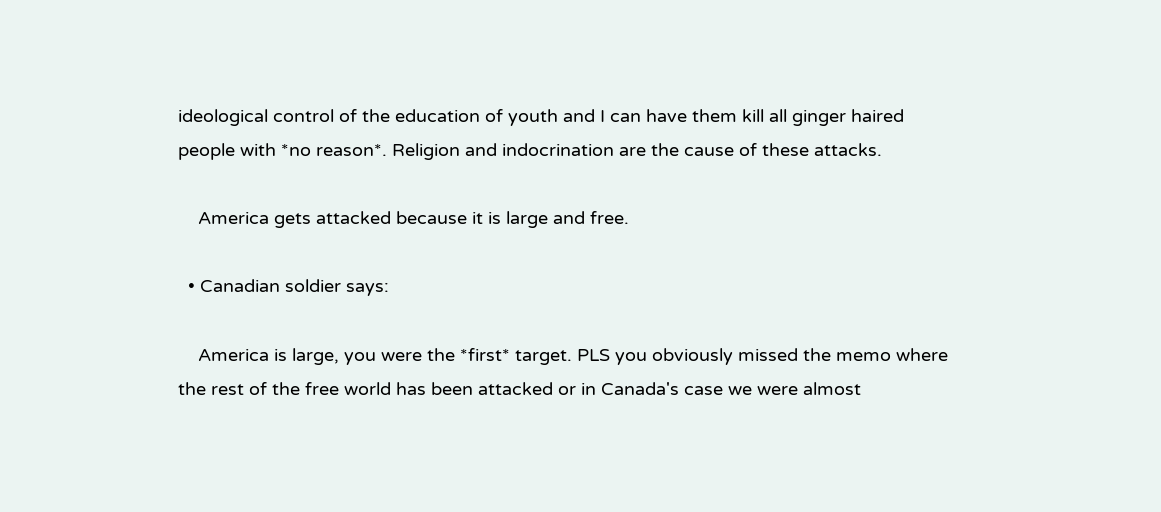ideological control of the education of youth and I can have them kill all ginger haired people with *no reason*. Religion and indocrination are the cause of these attacks.

    America gets attacked because it is large and free.

  • Canadian soldier says:

    America is large, you were the *first* target. PLS you obviously missed the memo where the rest of the free world has been attacked or in Canada's case we were almost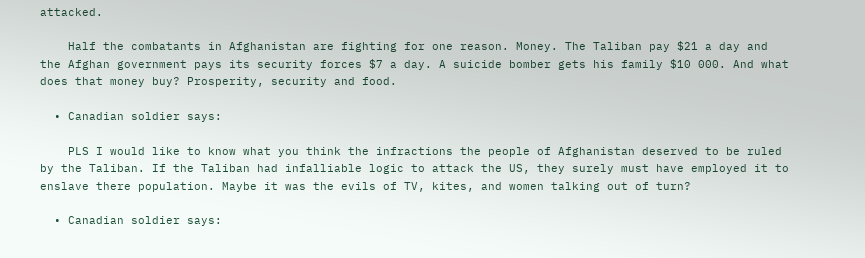attacked.

    Half the combatants in Afghanistan are fighting for one reason. Money. The Taliban pay $21 a day and the Afghan government pays its security forces $7 a day. A suicide bomber gets his family $10 000. And what does that money buy? Prosperity, security and food.

  • Canadian soldier says:

    PLS I would like to know what you think the infractions the people of Afghanistan deserved to be ruled by the Taliban. If the Taliban had infalliable logic to attack the US, they surely must have employed it to enslave there population. Maybe it was the evils of TV, kites, and women talking out of turn?

  • Canadian soldier says: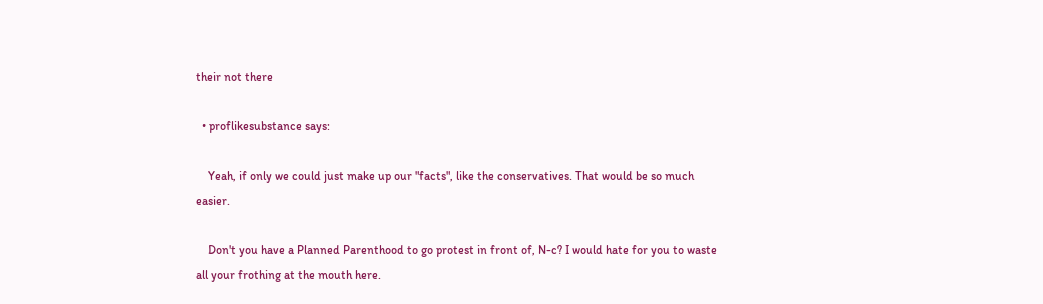their not there

  • proflikesubstance says:

    Yeah, if only we could just make up our "facts", like the conservatives. That would be so much easier.

    Don't you have a Planned Parenthood to go protest in front of, N-c? I would hate for you to waste all your frothing at the mouth here.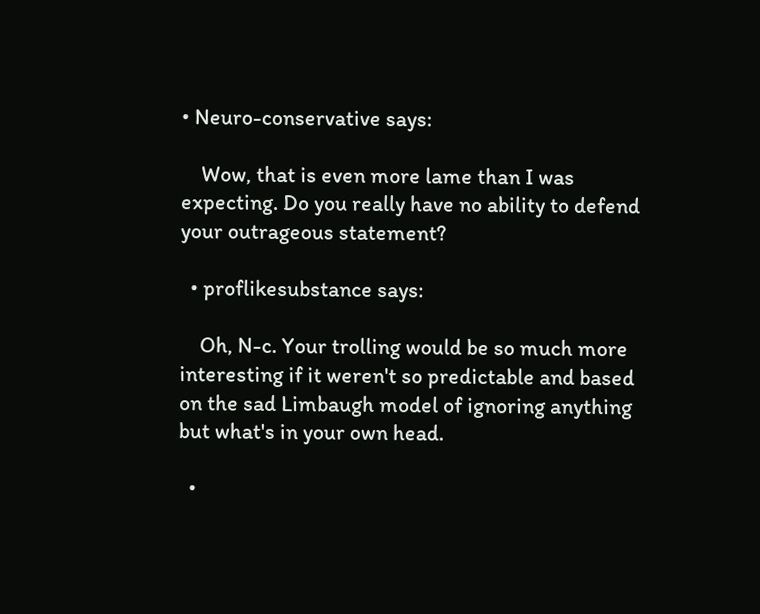• Neuro-conservative says:

    Wow, that is even more lame than I was expecting. Do you really have no ability to defend your outrageous statement?

  • proflikesubstance says:

    Oh, N-c. Your trolling would be so much more interesting if it weren't so predictable and based on the sad Limbaugh model of ignoring anything but what's in your own head.

  •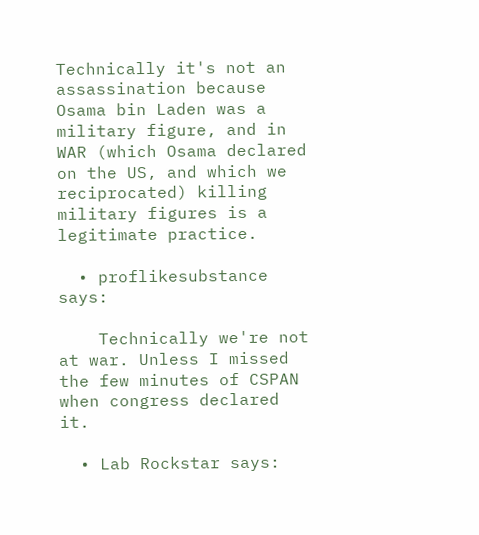Technically it's not an assassination because Osama bin Laden was a military figure, and in WAR (which Osama declared on the US, and which we reciprocated) killing military figures is a legitimate practice.

  • proflikesubstance says:

    Technically we're not at war. Unless I missed the few minutes of CSPAN when congress declared it.

  • Lab Rockstar says: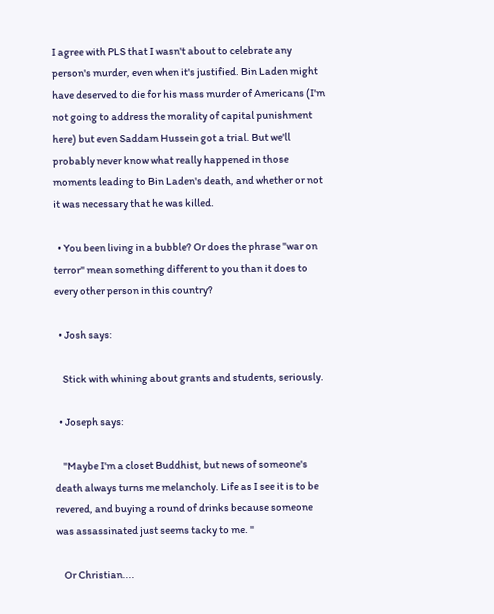I agree with PLS that I wasn't about to celebrate any person's murder, even when it's justified. Bin Laden might have deserved to die for his mass murder of Americans (I'm not going to address the morality of capital punishment here) but even Saddam Hussein got a trial. But we'll probably never know what really happened in those moments leading to Bin Laden's death, and whether or not it was necessary that he was killed.

  • You been living in a bubble? Or does the phrase "war on terror" mean something different to you than it does to every other person in this country?

  • Josh says:

    Stick with whining about grants and students, seriously.

  • Joseph says:

    "Maybe I'm a closet Buddhist, but news of someone's death always turns me melancholy. Life as I see it is to be revered, and buying a round of drinks because someone was assassinated just seems tacky to me. "

    Or Christian....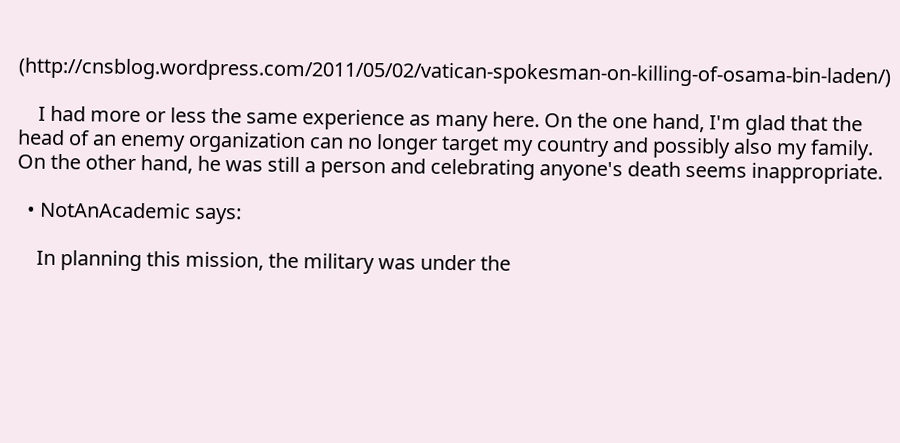(http://cnsblog.wordpress.com/2011/05/02/vatican-spokesman-on-killing-of-osama-bin-laden/)

    I had more or less the same experience as many here. On the one hand, I'm glad that the head of an enemy organization can no longer target my country and possibly also my family. On the other hand, he was still a person and celebrating anyone's death seems inappropriate.

  • NotAnAcademic says:

    In planning this mission, the military was under the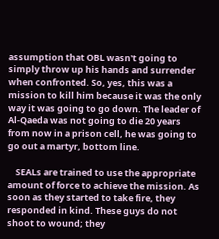assumption that OBL wasn't going to simply throw up his hands and surrender when confronted. So, yes, this was a mission to kill him because it was the only way it was going to go down. The leader of Al-Qaeda was not going to die 20 years from now in a prison cell, he was going to go out a martyr, bottom line.

    SEALs are trained to use the appropriate amount of force to achieve the mission. As soon as they started to take fire, they responded in kind. These guys do not shoot to wound; they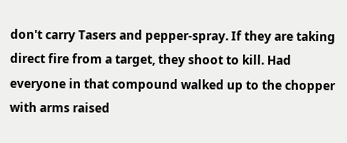don't carry Tasers and pepper-spray. If they are taking direct fire from a target, they shoot to kill. Had everyone in that compound walked up to the chopper with arms raised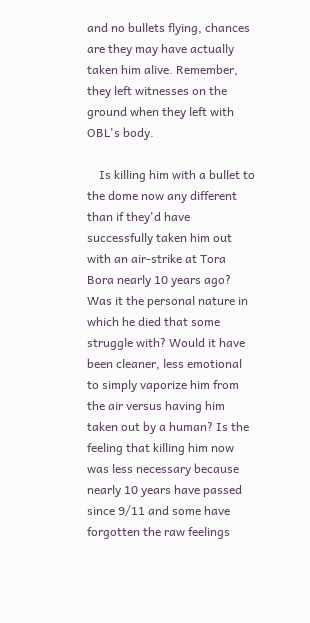and no bullets flying, chances are they may have actually taken him alive. Remember, they left witnesses on the ground when they left with OBL's body.

    Is killing him with a bullet to the dome now any different than if they'd have successfully taken him out with an air-strike at Tora Bora nearly 10 years ago? Was it the personal nature in which he died that some struggle with? Would it have been cleaner, less emotional to simply vaporize him from the air versus having him taken out by a human? Is the feeling that killing him now was less necessary because nearly 10 years have passed since 9/11 and some have forgotten the raw feelings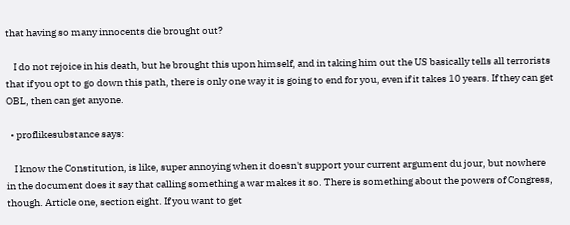that having so many innocents die brought out?

    I do not rejoice in his death, but he brought this upon himself, and in taking him out the US basically tells all terrorists that if you opt to go down this path, there is only one way it is going to end for you, even if it takes 10 years. If they can get OBL, then can get anyone.

  • proflikesubstance says:

    I know the Constitution, is like, super annoying when it doesn't support your current argument du jour, but nowhere in the document does it say that calling something a war makes it so. There is something about the powers of Congress, though. Article one, section eight. If you want to get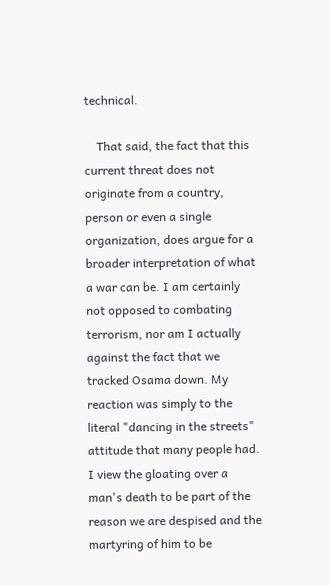technical.

    That said, the fact that this current threat does not originate from a country, person or even a single organization, does argue for a broader interpretation of what a war can be. I am certainly not opposed to combating terrorism, nor am I actually against the fact that we tracked Osama down. My reaction was simply to the literal "dancing in the streets" attitude that many people had. I view the gloating over a man's death to be part of the reason we are despised and the martyring of him to be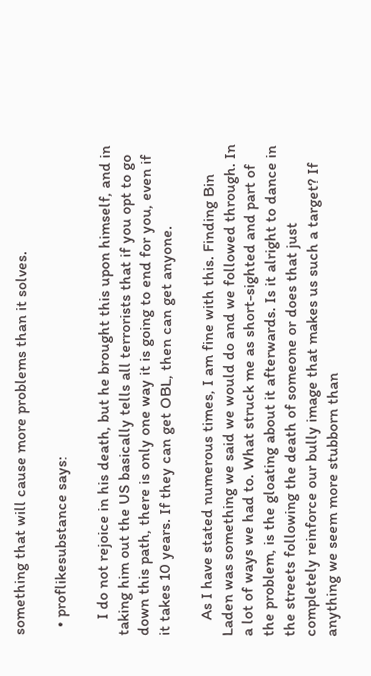something that will cause more problems than it solves.

  • proflikesubstance says:

    I do not rejoice in his death, but he brought this upon himself, and in taking him out the US basically tells all terrorists that if you opt to go down this path, there is only one way it is going to end for you, even if it takes 10 years. If they can get OBL, then can get anyone.

    As I have stated numerous times, I am fine with this. Finding Bin Laden was something we said we would do and we followed through. In a lot of ways we had to. What struck me as short-sighted and part of the problem, is the gloating about it afterwards. Is it alright to dance in the streets following the death of someone or does that just completely reinforce our bully image that makes us such a target? If anything we seem more stubborn than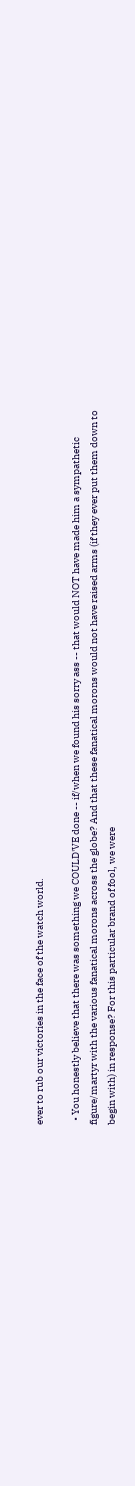ever to rub our victories in the face of the watch world.

  • You honestly believe that there was something we COULD'VE done -- if/when we found his sorry ass -- that would NOT have made him a sympathetic figure/martyr with the various fanatical morons across the globe? And that these fanatical morons would not have raised arms (if they ever put them down to begin with) in response? For this particular brand of fool, we were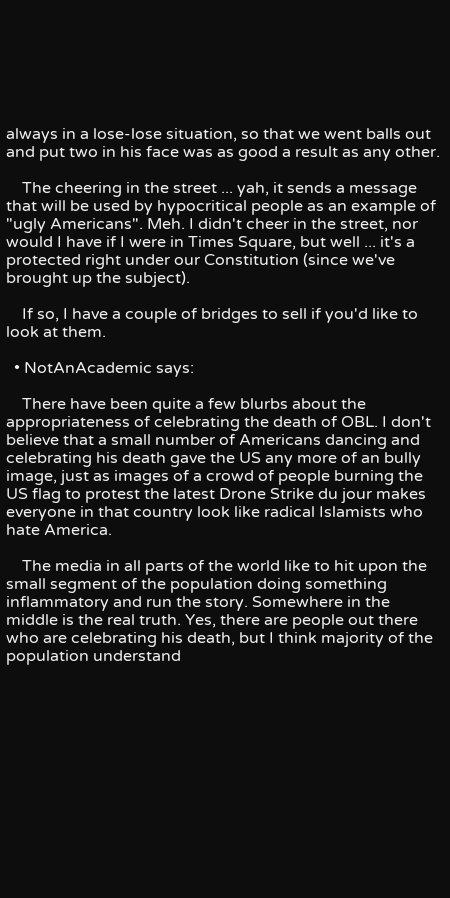always in a lose-lose situation, so that we went balls out and put two in his face was as good a result as any other.

    The cheering in the street ... yah, it sends a message that will be used by hypocritical people as an example of "ugly Americans". Meh. I didn't cheer in the street, nor would I have if I were in Times Square, but well ... it's a protected right under our Constitution (since we've brought up the subject).

    If so, I have a couple of bridges to sell if you'd like to look at them.

  • NotAnAcademic says:

    There have been quite a few blurbs about the appropriateness of celebrating the death of OBL. I don't believe that a small number of Americans dancing and celebrating his death gave the US any more of an bully image, just as images of a crowd of people burning the US flag to protest the latest Drone Strike du jour makes everyone in that country look like radical Islamists who hate America.

    The media in all parts of the world like to hit upon the small segment of the population doing something inflammatory and run the story. Somewhere in the middle is the real truth. Yes, there are people out there who are celebrating his death, but I think majority of the population understand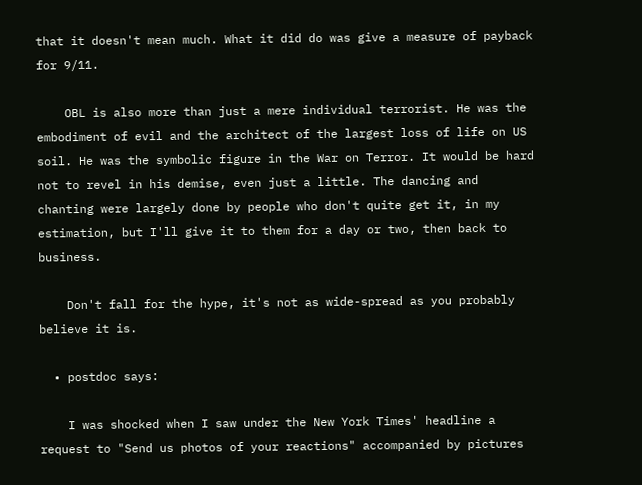that it doesn't mean much. What it did do was give a measure of payback for 9/11.

    OBL is also more than just a mere individual terrorist. He was the embodiment of evil and the architect of the largest loss of life on US soil. He was the symbolic figure in the War on Terror. It would be hard not to revel in his demise, even just a little. The dancing and chanting were largely done by people who don't quite get it, in my estimation, but I'll give it to them for a day or two, then back to business.

    Don't fall for the hype, it's not as wide-spread as you probably believe it is.

  • postdoc says:

    I was shocked when I saw under the New York Times' headline a request to "Send us photos of your reactions" accompanied by pictures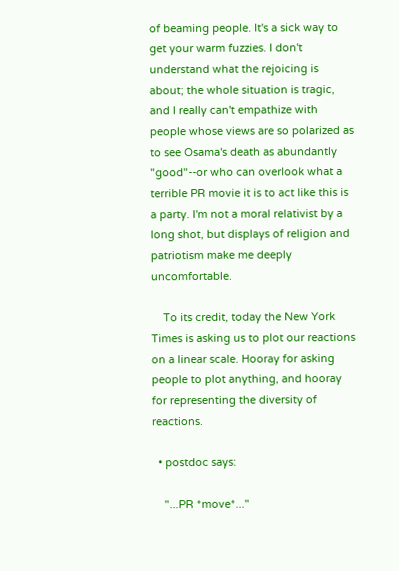of beaming people. It's a sick way to get your warm fuzzies. I don't understand what the rejoicing is about; the whole situation is tragic, and I really can't empathize with people whose views are so polarized as to see Osama's death as abundantly "good"--or who can overlook what a terrible PR movie it is to act like this is a party. I'm not a moral relativist by a long shot, but displays of religion and patriotism make me deeply uncomfortable.

    To its credit, today the New York Times is asking us to plot our reactions on a linear scale. Hooray for asking people to plot anything, and hooray for representing the diversity of reactions.

  • postdoc says:

    "...PR *move*..."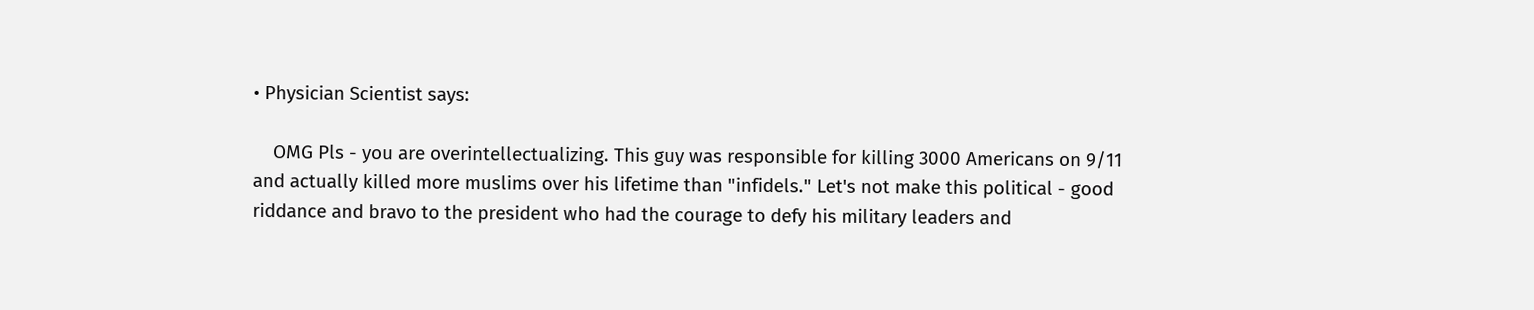• Physician Scientist says:

    OMG Pls - you are overintellectualizing. This guy was responsible for killing 3000 Americans on 9/11 and actually killed more muslims over his lifetime than "infidels." Let's not make this political - good riddance and bravo to the president who had the courage to defy his military leaders and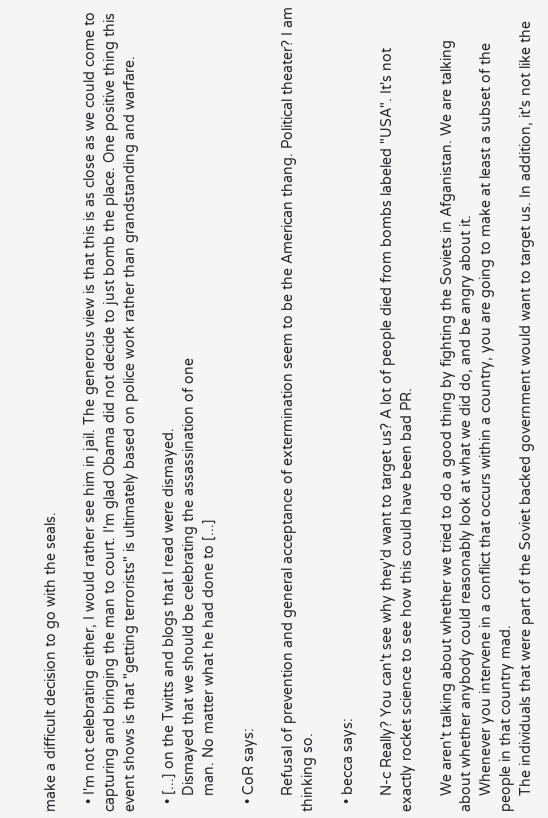make a difficult decision to go with the seals.

  • I'm not celebrating either, I would rather see him in jail. The generous view is that this is as close as we could come to capturing and bringing the man to court. I'm glad Obama did not decide to just bomb the place. One positive thing this event shows is that "getting terrorists" is ultimately based on police work rather than grandstanding and warfare.

  • [...] on the Twitts and blogs that I read were dismayed.
    Dismayed that we should be celebrating the assassination of one
    man. No matter what he had done to [...]

  • CoR says:

    Refusal of prevention and general acceptance of extermination seem to be the American thang. Political theater? I am thinking so.

  • becca says:

    N-c Really? You can't see why they'd want to target us? A lot of people died from bombs labeled "USA". It's not exactly rocket science to see how this could have been bad PR.

    We aren't talking about whether we tried to do a good thing by fighting the Soviets in Afganistan. We are talking about whether anybody could reasonably look at what we did do, and be angry about it.
    Whenever you intervene in a conflict that occurs within a country, you are going to make at least a subset of the people in that country mad.
    The individuals that were part of the Soviet backed government would want to target us. In addition, it's not like the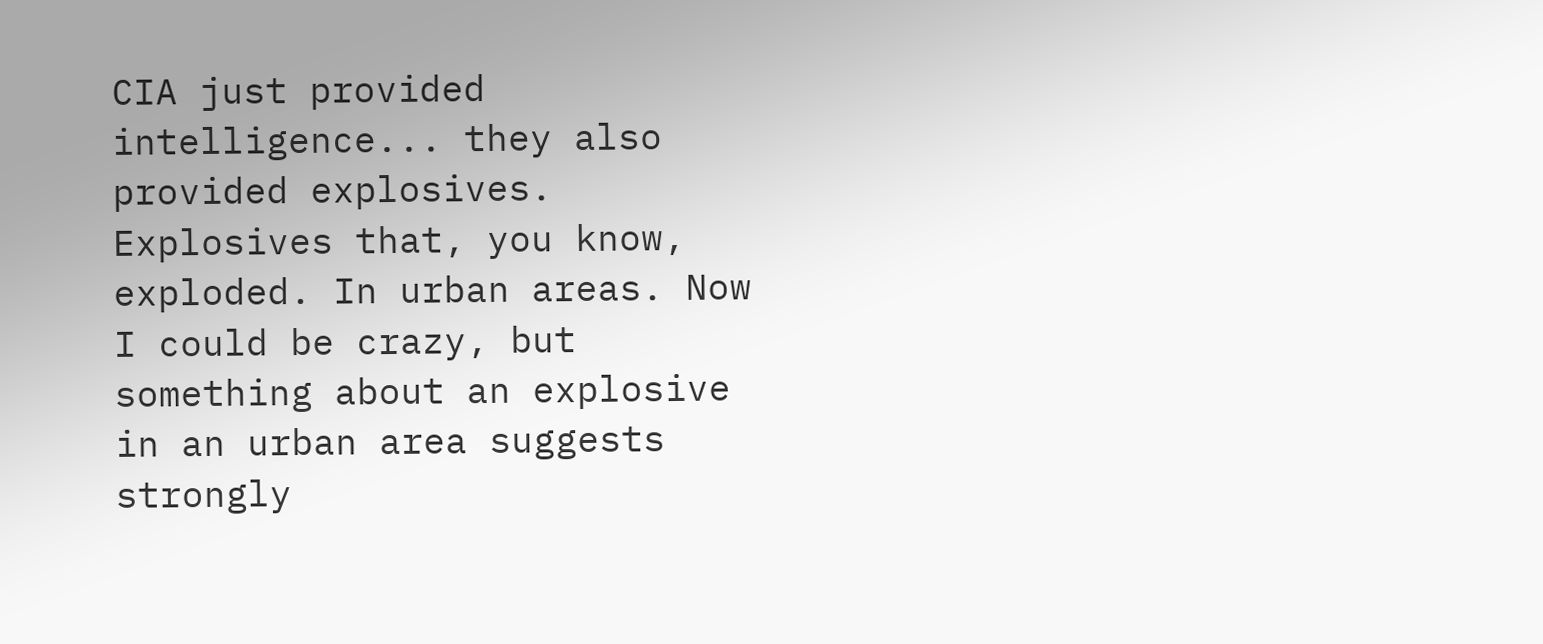CIA just provided intelligence... they also provided explosives. Explosives that, you know, exploded. In urban areas. Now I could be crazy, but something about an explosive in an urban area suggests strongly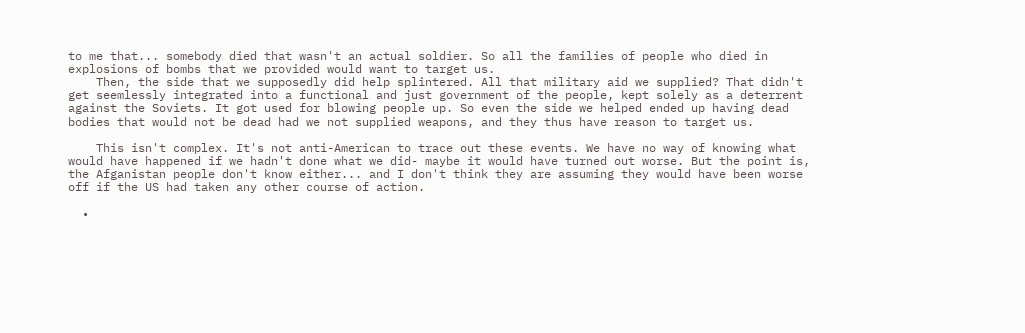to me that... somebody died that wasn't an actual soldier. So all the families of people who died in explosions of bombs that we provided would want to target us.
    Then, the side that we supposedly did help splintered. All that military aid we supplied? That didn't get seemlessly integrated into a functional and just government of the people, kept solely as a deterrent against the Soviets. It got used for blowing people up. So even the side we helped ended up having dead bodies that would not be dead had we not supplied weapons, and they thus have reason to target us.

    This isn't complex. It's not anti-American to trace out these events. We have no way of knowing what would have happened if we hadn't done what we did- maybe it would have turned out worse. But the point is, the Afganistan people don't know either... and I don't think they are assuming they would have been worse off if the US had taken any other course of action.

  •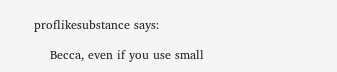proflikesubstance says:

    Becca, even if you use small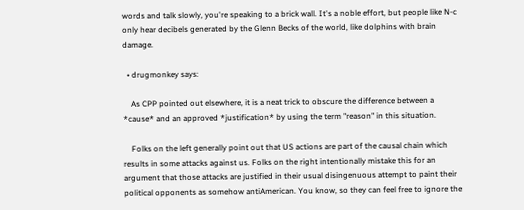words and talk slowly, you're speaking to a brick wall. It's a noble effort, but people like N-c only hear decibels generated by the Glenn Becks of the world, like dolphins with brain damage.

  • drugmonkey says:

    As CPP pointed out elsewhere, it is a neat trick to obscure the difference between a *cause* and an approved *justification* by using the term "reason" in this situation.

    Folks on the left generally point out that US actions are part of the causal chain which results in some attacks against us. Folks on the right intentionally mistake this for an argument that those attacks are justified in their usual disingenuous attempt to paint their political opponents as somehow antiAmerican. You know, so they can feel free to ignore the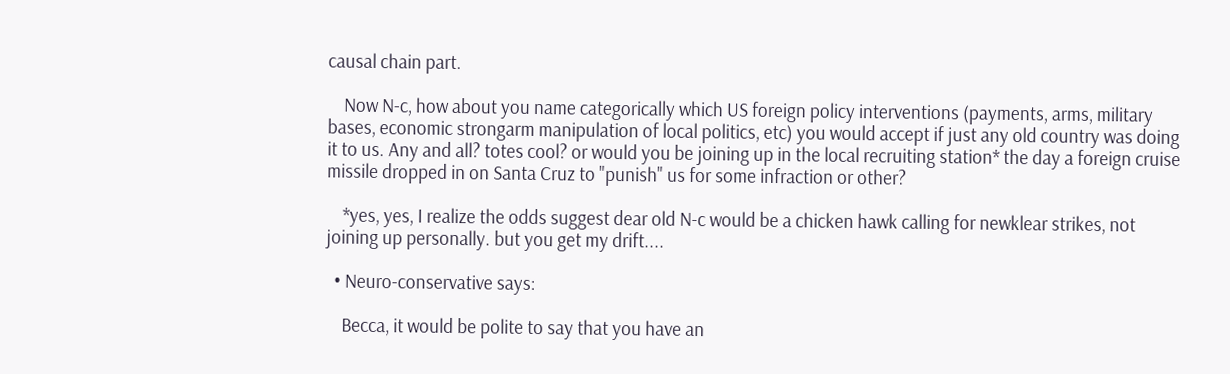causal chain part.

    Now N-c, how about you name categorically which US foreign policy interventions (payments, arms, military bases, economic strongarm manipulation of local politics, etc) you would accept if just any old country was doing it to us. Any and all? totes cool? or would you be joining up in the local recruiting station* the day a foreign cruise missile dropped in on Santa Cruz to "punish" us for some infraction or other?

    *yes, yes, I realize the odds suggest dear old N-c would be a chicken hawk calling for newklear strikes, not joining up personally. but you get my drift....

  • Neuro-conservative says:

    Becca, it would be polite to say that you have an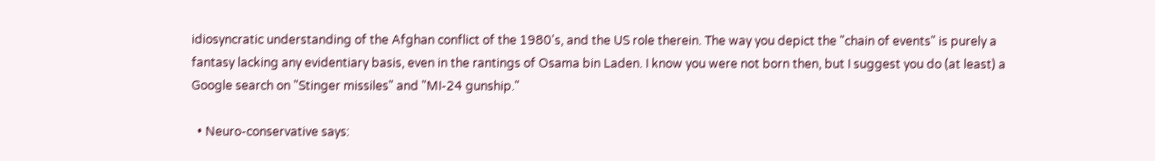idiosyncratic understanding of the Afghan conflict of the 1980's, and the US role therein. The way you depict the "chain of events" is purely a fantasy lacking any evidentiary basis, even in the rantings of Osama bin Laden. I know you were not born then, but I suggest you do (at least) a Google search on "Stinger missiles" and "MI-24 gunship."

  • Neuro-conservative says: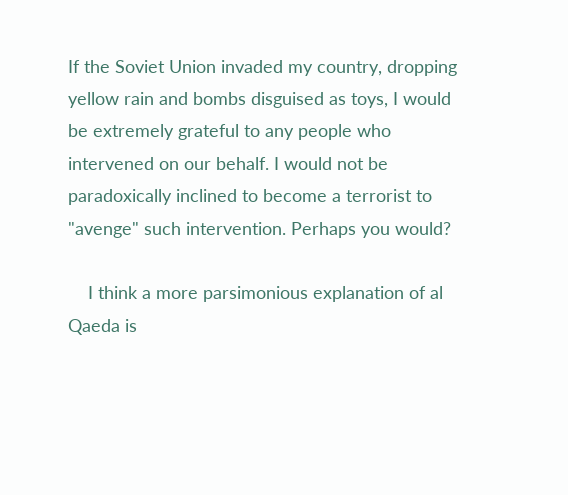If the Soviet Union invaded my country, dropping yellow rain and bombs disguised as toys, I would be extremely grateful to any people who intervened on our behalf. I would not be paradoxically inclined to become a terrorist to "avenge" such intervention. Perhaps you would?

    I think a more parsimonious explanation of al Qaeda is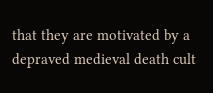that they are motivated by a depraved medieval death cult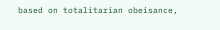based on totalitarian obeisance,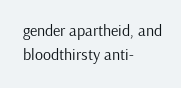gender apartheid, and bloodthirsty anti-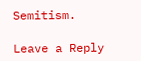Semitism.

Leave a Reply